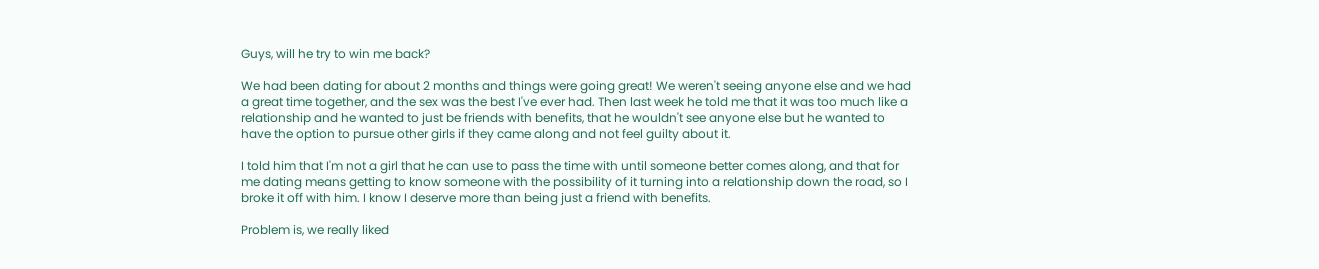Guys, will he try to win me back?

We had been dating for about 2 months and things were going great! We weren't seeing anyone else and we had a great time together, and the sex was the best I've ever had. Then last week he told me that it was too much like a relationship and he wanted to just be friends with benefits, that he wouldn't see anyone else but he wanted to have the option to pursue other girls if they came along and not feel guilty about it.

I told him that I'm not a girl that he can use to pass the time with until someone better comes along, and that for me dating means getting to know someone with the possibility of it turning into a relationship down the road, so I broke it off with him. I know I deserve more than being just a friend with benefits.

Problem is, we really liked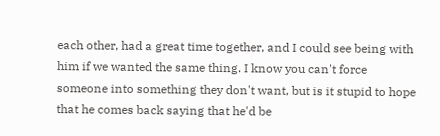each other, had a great time together, and I could see being with him if we wanted the same thing. I know you can't force someone into something they don't want, but is it stupid to hope that he comes back saying that he'd be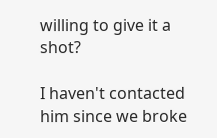willing to give it a shot?

I haven't contacted him since we broke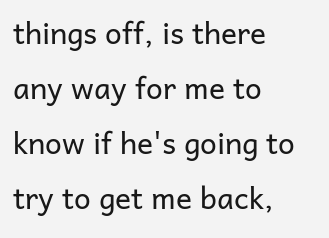things off, is there any way for me to know if he's going to try to get me back,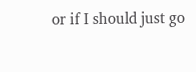or if I should just go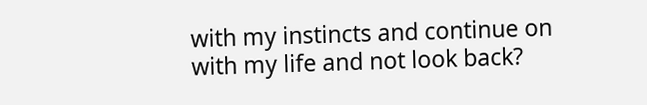with my instincts and continue on with my life and not look back?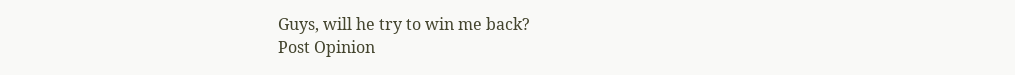Guys, will he try to win me back?
Post Opinion